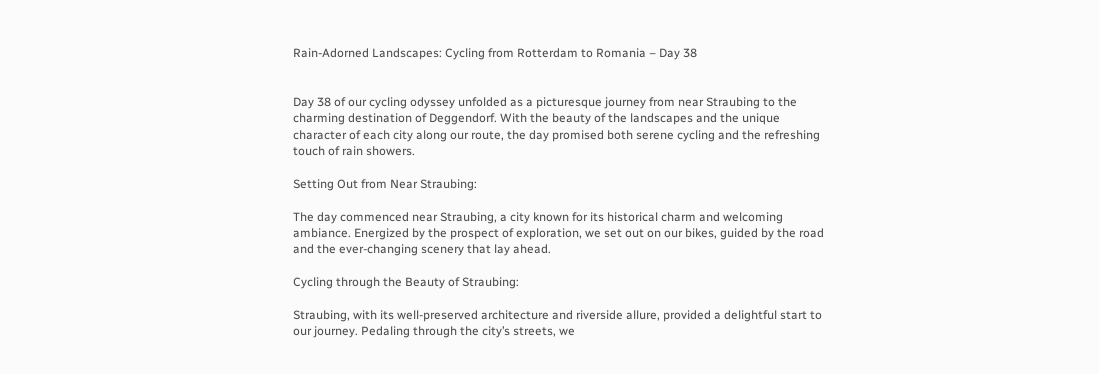Rain-Adorned Landscapes: Cycling from Rotterdam to Romania – Day 38


Day 38 of our cycling odyssey unfolded as a picturesque journey from near Straubing to the charming destination of Deggendorf. With the beauty of the landscapes and the unique character of each city along our route, the day promised both serene cycling and the refreshing touch of rain showers.

Setting Out from Near Straubing:

The day commenced near Straubing, a city known for its historical charm and welcoming ambiance. Energized by the prospect of exploration, we set out on our bikes, guided by the road and the ever-changing scenery that lay ahead.

Cycling through the Beauty of Straubing:

Straubing, with its well-preserved architecture and riverside allure, provided a delightful start to our journey. Pedaling through the city’s streets, we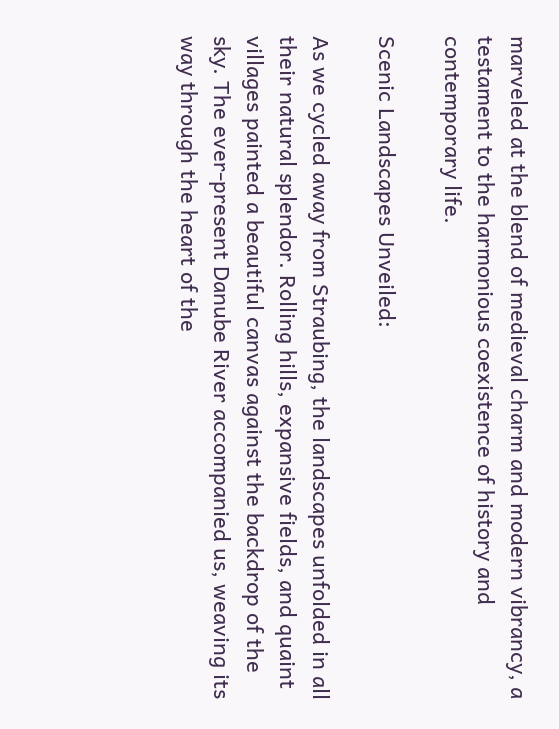marveled at the blend of medieval charm and modern vibrancy, a testament to the harmonious coexistence of history and contemporary life.

Scenic Landscapes Unveiled:

As we cycled away from Straubing, the landscapes unfolded in all their natural splendor. Rolling hills, expansive fields, and quaint villages painted a beautiful canvas against the backdrop of the sky. The ever-present Danube River accompanied us, weaving its way through the heart of the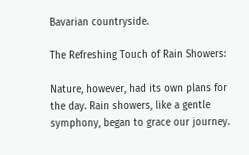Bavarian countryside.

The Refreshing Touch of Rain Showers:

Nature, however, had its own plans for the day. Rain showers, like a gentle symphony, began to grace our journey.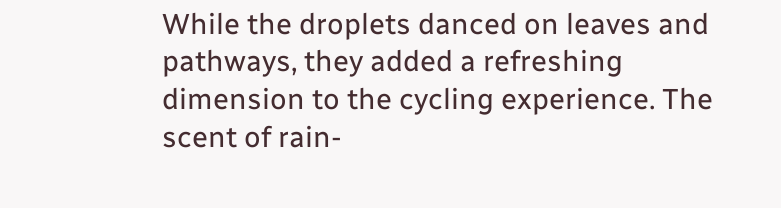While the droplets danced on leaves and pathways, they added a refreshing dimension to the cycling experience. The scent of rain-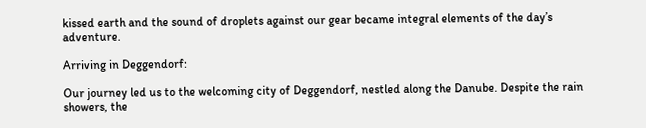kissed earth and the sound of droplets against our gear became integral elements of the day’s adventure.

Arriving in Deggendorf:

Our journey led us to the welcoming city of Deggendorf, nestled along the Danube. Despite the rain showers, the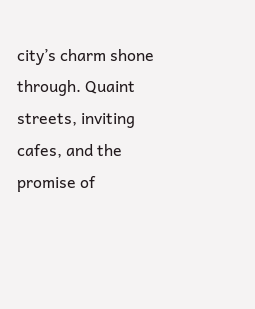city’s charm shone through. Quaint streets, inviting cafes, and the promise of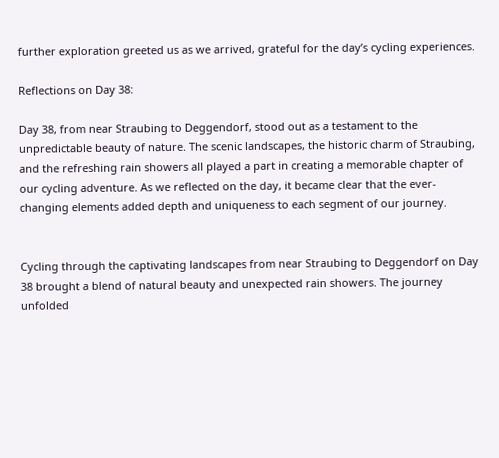further exploration greeted us as we arrived, grateful for the day’s cycling experiences.

Reflections on Day 38:

Day 38, from near Straubing to Deggendorf, stood out as a testament to the unpredictable beauty of nature. The scenic landscapes, the historic charm of Straubing, and the refreshing rain showers all played a part in creating a memorable chapter of our cycling adventure. As we reflected on the day, it became clear that the ever-changing elements added depth and uniqueness to each segment of our journey.


Cycling through the captivating landscapes from near Straubing to Deggendorf on Day 38 brought a blend of natural beauty and unexpected rain showers. The journey unfolded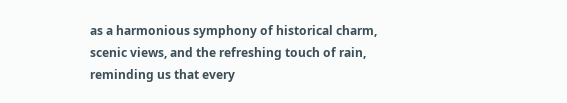as a harmonious symphony of historical charm, scenic views, and the refreshing touch of rain, reminding us that every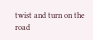twist and turn on the road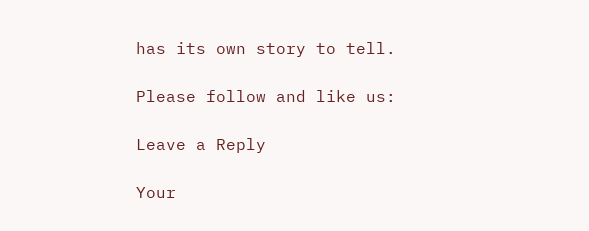has its own story to tell.

Please follow and like us:

Leave a Reply

Your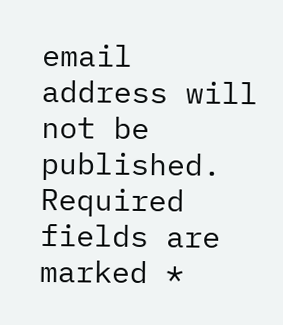email address will not be published. Required fields are marked *